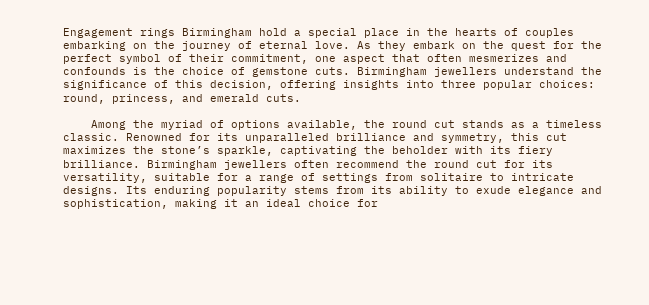Engagement rings Birmingham hold a special place in the hearts of couples embarking on the journey of eternal love. As they embark on the quest for the perfect symbol of their commitment, one aspect that often mesmerizes and confounds is the choice of gemstone cuts. Birmingham jewellers understand the significance of this decision, offering insights into three popular choices: round, princess, and emerald cuts.

    Among the myriad of options available, the round cut stands as a timeless classic. Renowned for its unparalleled brilliance and symmetry, this cut maximizes the stone’s sparkle, captivating the beholder with its fiery brilliance. Birmingham jewellers often recommend the round cut for its versatility, suitable for a range of settings from solitaire to intricate designs. Its enduring popularity stems from its ability to exude elegance and sophistication, making it an ideal choice for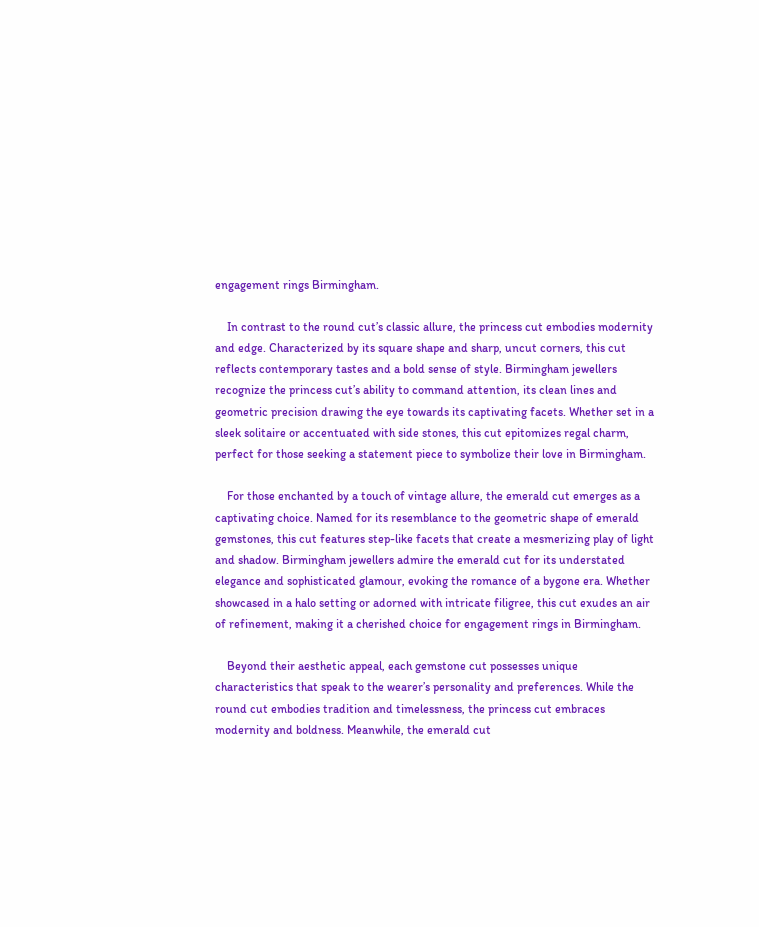engagement rings Birmingham.

    In contrast to the round cut’s classic allure, the princess cut embodies modernity and edge. Characterized by its square shape and sharp, uncut corners, this cut reflects contemporary tastes and a bold sense of style. Birmingham jewellers recognize the princess cut’s ability to command attention, its clean lines and geometric precision drawing the eye towards its captivating facets. Whether set in a sleek solitaire or accentuated with side stones, this cut epitomizes regal charm, perfect for those seeking a statement piece to symbolize their love in Birmingham.

    For those enchanted by a touch of vintage allure, the emerald cut emerges as a captivating choice. Named for its resemblance to the geometric shape of emerald gemstones, this cut features step-like facets that create a mesmerizing play of light and shadow. Birmingham jewellers admire the emerald cut for its understated elegance and sophisticated glamour, evoking the romance of a bygone era. Whether showcased in a halo setting or adorned with intricate filigree, this cut exudes an air of refinement, making it a cherished choice for engagement rings in Birmingham.

    Beyond their aesthetic appeal, each gemstone cut possesses unique characteristics that speak to the wearer’s personality and preferences. While the round cut embodies tradition and timelessness, the princess cut embraces modernity and boldness. Meanwhile, the emerald cut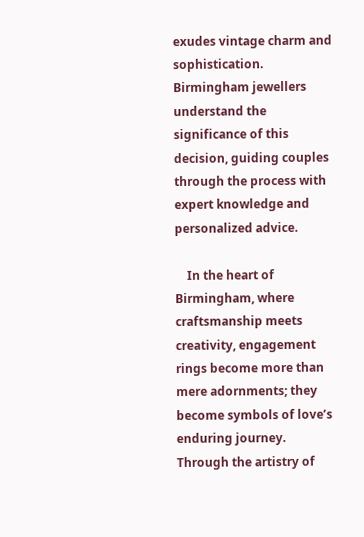exudes vintage charm and sophistication. Birmingham jewellers understand the significance of this decision, guiding couples through the process with expert knowledge and personalized advice.

    In the heart of Birmingham, where craftsmanship meets creativity, engagement rings become more than mere adornments; they become symbols of love’s enduring journey. Through the artistry of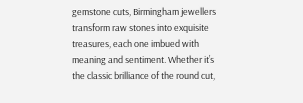gemstone cuts, Birmingham jewellers transform raw stones into exquisite treasures, each one imbued with meaning and sentiment. Whether it’s the classic brilliance of the round cut,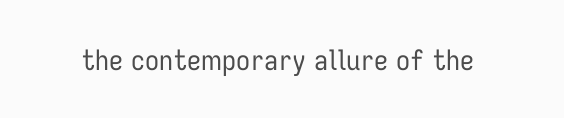the contemporary allure of the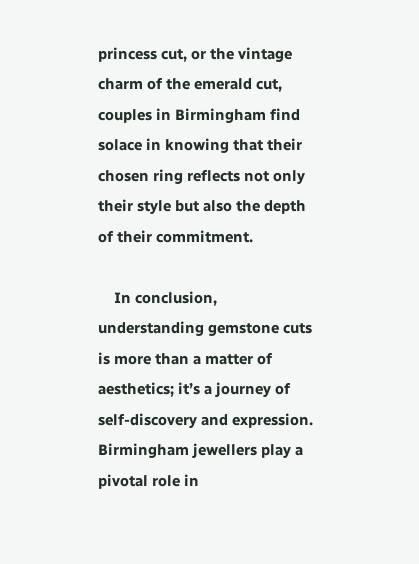princess cut, or the vintage charm of the emerald cut, couples in Birmingham find solace in knowing that their chosen ring reflects not only their style but also the depth of their commitment.

    In conclusion, understanding gemstone cuts is more than a matter of aesthetics; it’s a journey of self-discovery and expression. Birmingham jewellers play a pivotal role in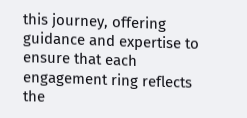this journey, offering guidance and expertise to ensure that each engagement ring reflects the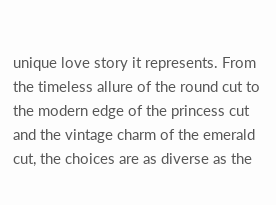unique love story it represents. From the timeless allure of the round cut to the modern edge of the princess cut and the vintage charm of the emerald cut, the choices are as diverse as the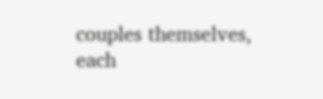couples themselves, each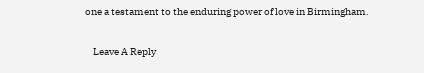one a testament to the enduring power of love in Birmingham.

    Leave A Reply